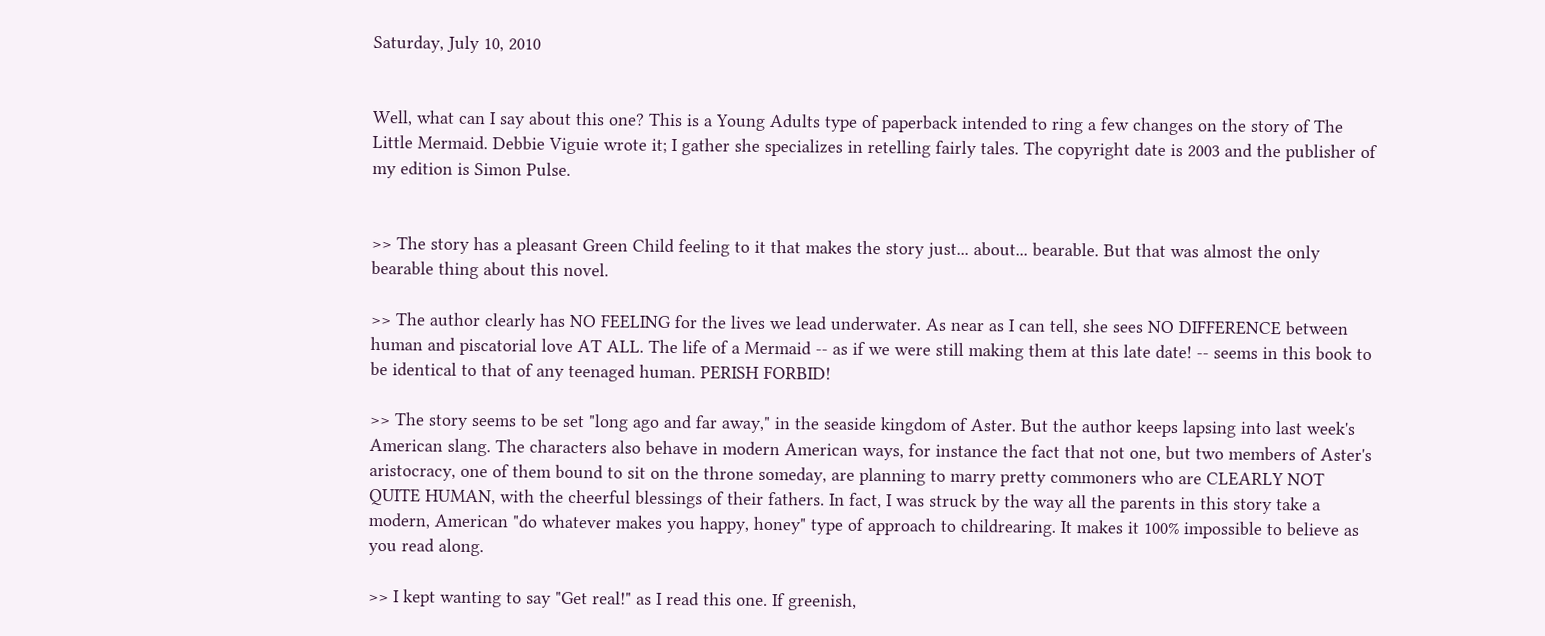Saturday, July 10, 2010


Well, what can I say about this one? This is a Young Adults type of paperback intended to ring a few changes on the story of The Little Mermaid. Debbie Viguie wrote it; I gather she specializes in retelling fairly tales. The copyright date is 2003 and the publisher of my edition is Simon Pulse.


>> The story has a pleasant Green Child feeling to it that makes the story just... about... bearable. But that was almost the only bearable thing about this novel.

>> The author clearly has NO FEELING for the lives we lead underwater. As near as I can tell, she sees NO DIFFERENCE between human and piscatorial love AT ALL. The life of a Mermaid -- as if we were still making them at this late date! -- seems in this book to be identical to that of any teenaged human. PERISH FORBID!

>> The story seems to be set "long ago and far away," in the seaside kingdom of Aster. But the author keeps lapsing into last week's American slang. The characters also behave in modern American ways, for instance the fact that not one, but two members of Aster's aristocracy, one of them bound to sit on the throne someday, are planning to marry pretty commoners who are CLEARLY NOT QUITE HUMAN, with the cheerful blessings of their fathers. In fact, I was struck by the way all the parents in this story take a modern, American "do whatever makes you happy, honey" type of approach to childrearing. It makes it 100% impossible to believe as you read along.

>> I kept wanting to say "Get real!" as I read this one. If greenish,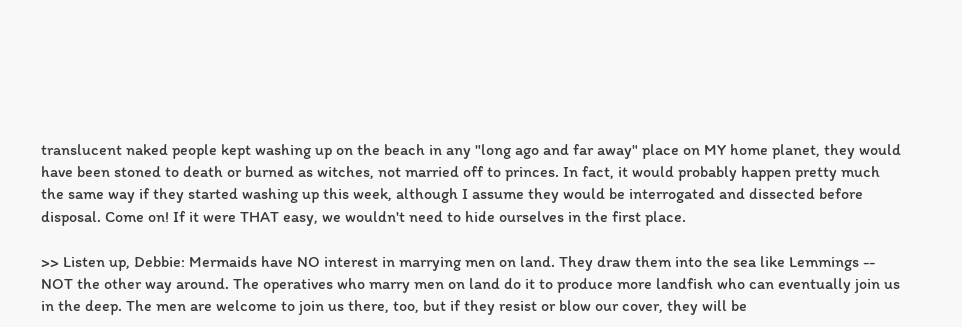translucent naked people kept washing up on the beach in any "long ago and far away" place on MY home planet, they would have been stoned to death or burned as witches, not married off to princes. In fact, it would probably happen pretty much the same way if they started washing up this week, although I assume they would be interrogated and dissected before disposal. Come on! If it were THAT easy, we wouldn't need to hide ourselves in the first place.

>> Listen up, Debbie: Mermaids have NO interest in marrying men on land. They draw them into the sea like Lemmings -- NOT the other way around. The operatives who marry men on land do it to produce more landfish who can eventually join us in the deep. The men are welcome to join us there, too, but if they resist or blow our cover, they will be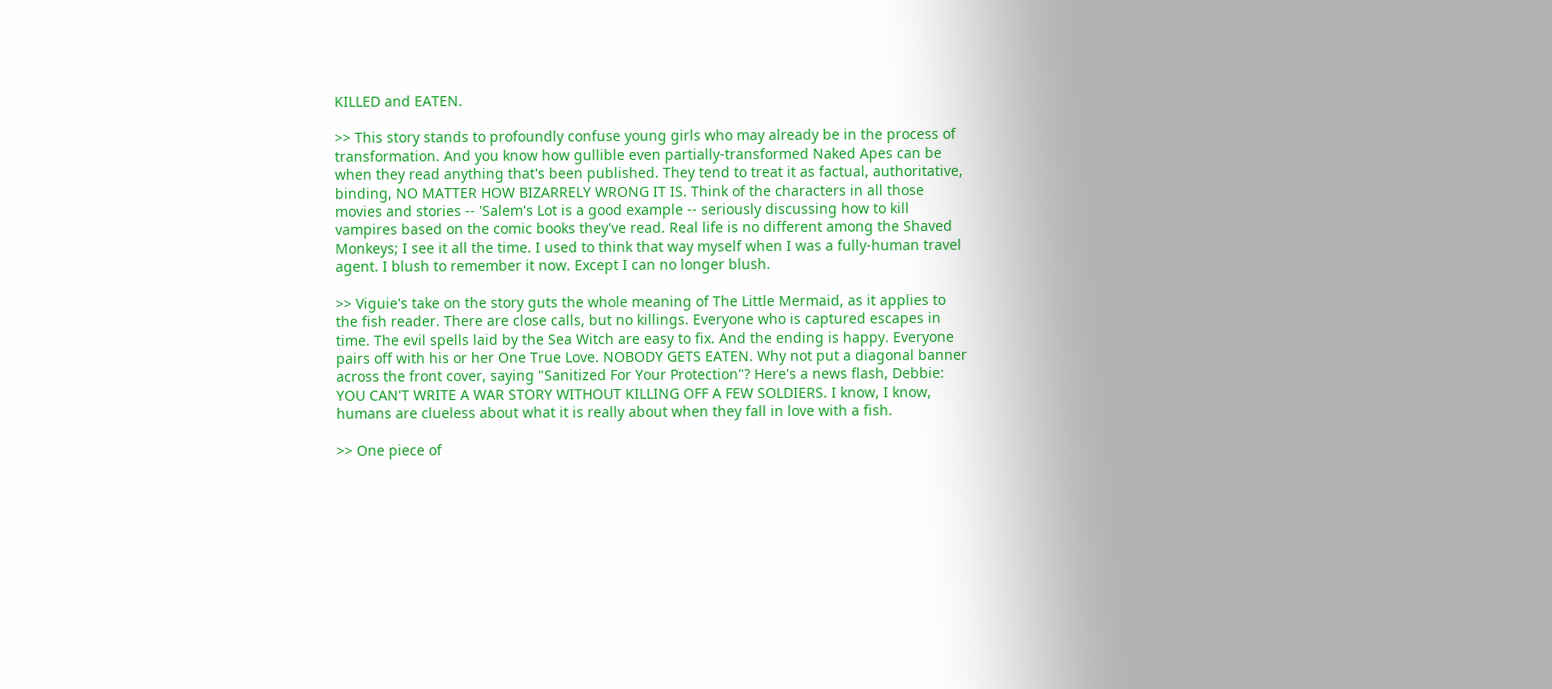KILLED and EATEN.

>> This story stands to profoundly confuse young girls who may already be in the process of transformation. And you know how gullible even partially-transformed Naked Apes can be when they read anything that's been published. They tend to treat it as factual, authoritative, binding, NO MATTER HOW BIZARRELY WRONG IT IS. Think of the characters in all those movies and stories -- 'Salem's Lot is a good example -- seriously discussing how to kill vampires based on the comic books they've read. Real life is no different among the Shaved Monkeys; I see it all the time. I used to think that way myself when I was a fully-human travel agent. I blush to remember it now. Except I can no longer blush.

>> Viguie's take on the story guts the whole meaning of The Little Mermaid, as it applies to the fish reader. There are close calls, but no killings. Everyone who is captured escapes in time. The evil spells laid by the Sea Witch are easy to fix. And the ending is happy. Everyone pairs off with his or her One True Love. NOBODY GETS EATEN. Why not put a diagonal banner across the front cover, saying "Sanitized For Your Protection"? Here's a news flash, Debbie: YOU CAN'T WRITE A WAR STORY WITHOUT KILLING OFF A FEW SOLDIERS. I know, I know, humans are clueless about what it is really about when they fall in love with a fish.

>> One piece of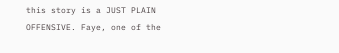this story is a JUST PLAIN OFFENSIVE. Faye, one of the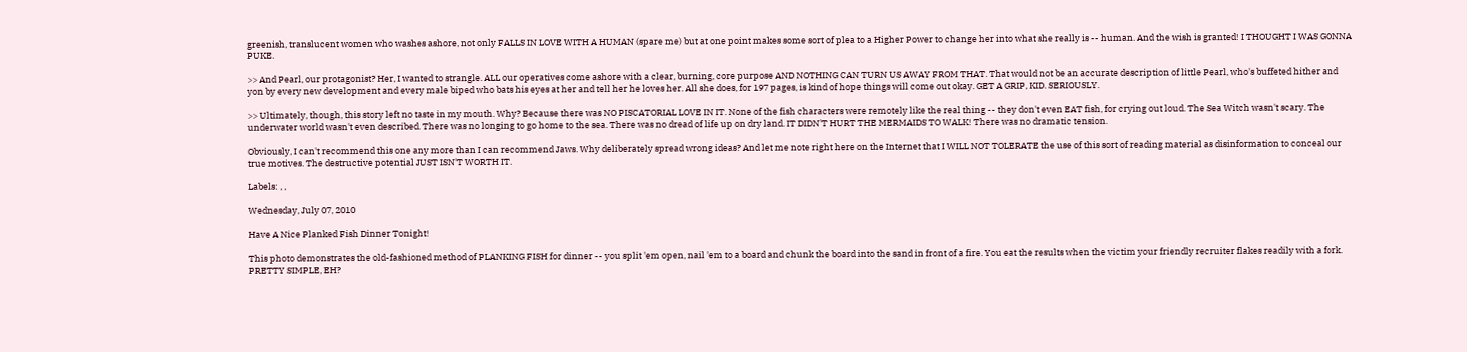greenish, translucent women who washes ashore, not only FALLS IN LOVE WITH A HUMAN (spare me) but at one point makes some sort of plea to a Higher Power to change her into what she really is -- human. And the wish is granted! I THOUGHT I WAS GONNA PUKE.

>> And Pearl, our protagonist? Her, I wanted to strangle. ALL our operatives come ashore with a clear, burning, core purpose AND NOTHING CAN TURN US AWAY FROM THAT. That would not be an accurate description of little Pearl, who's buffeted hither and yon by every new development and every male biped who bats his eyes at her and tell her he loves her. All she does, for 197 pages, is kind of hope things will come out okay. GET A GRIP, KID. SERIOUSLY.

>> Ultimately, though, this story left no taste in my mouth. Why? Because there was NO PISCATORIAL LOVE IN IT. None of the fish characters were remotely like the real thing -- they don't even EAT fish, for crying out loud. The Sea Witch wasn't scary. The underwater world wasn't even described. There was no longing to go home to the sea. There was no dread of life up on dry land. IT DIDN'T HURT THE MERMAIDS TO WALK! There was no dramatic tension.

Obviously, I can't recommend this one any more than I can recommend Jaws. Why deliberately spread wrong ideas? And let me note right here on the Internet that I WILL NOT TOLERATE the use of this sort of reading material as disinformation to conceal our true motives. The destructive potential JUST ISN'T WORTH IT.

Labels: , ,

Wednesday, July 07, 2010

Have A Nice Planked Fish Dinner Tonight!

This photo demonstrates the old-fashioned method of PLANKING FISH for dinner -- you split 'em open, nail 'em to a board and chunk the board into the sand in front of a fire. You eat the results when the victim your friendly recruiter flakes readily with a fork. PRETTY SIMPLE, EH?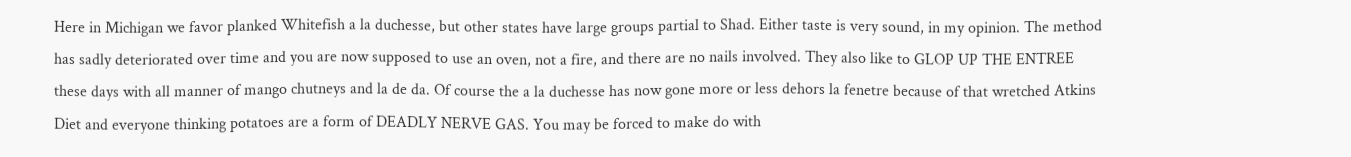Here in Michigan we favor planked Whitefish a la duchesse, but other states have large groups partial to Shad. Either taste is very sound, in my opinion. The method has sadly deteriorated over time and you are now supposed to use an oven, not a fire, and there are no nails involved. They also like to GLOP UP THE ENTREE these days with all manner of mango chutneys and la de da. Of course the a la duchesse has now gone more or less dehors la fenetre because of that wretched Atkins Diet and everyone thinking potatoes are a form of DEADLY NERVE GAS. You may be forced to make do with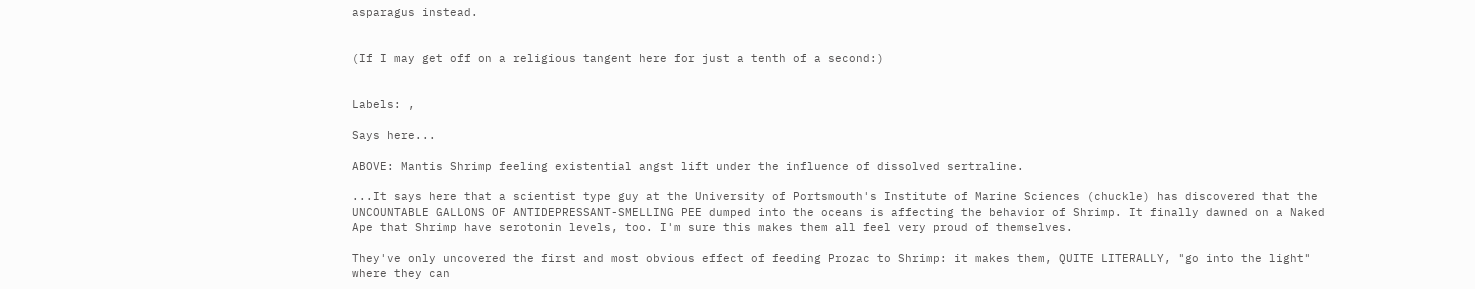asparagus instead.


(If I may get off on a religious tangent here for just a tenth of a second:)


Labels: ,

Says here...

ABOVE: Mantis Shrimp feeling existential angst lift under the influence of dissolved sertraline.

...It says here that a scientist type guy at the University of Portsmouth's Institute of Marine Sciences (chuckle) has discovered that the UNCOUNTABLE GALLONS OF ANTIDEPRESSANT-SMELLING PEE dumped into the oceans is affecting the behavior of Shrimp. It finally dawned on a Naked Ape that Shrimp have serotonin levels, too. I'm sure this makes them all feel very proud of themselves.

They've only uncovered the first and most obvious effect of feeding Prozac to Shrimp: it makes them, QUITE LITERALLY, "go into the light" where they can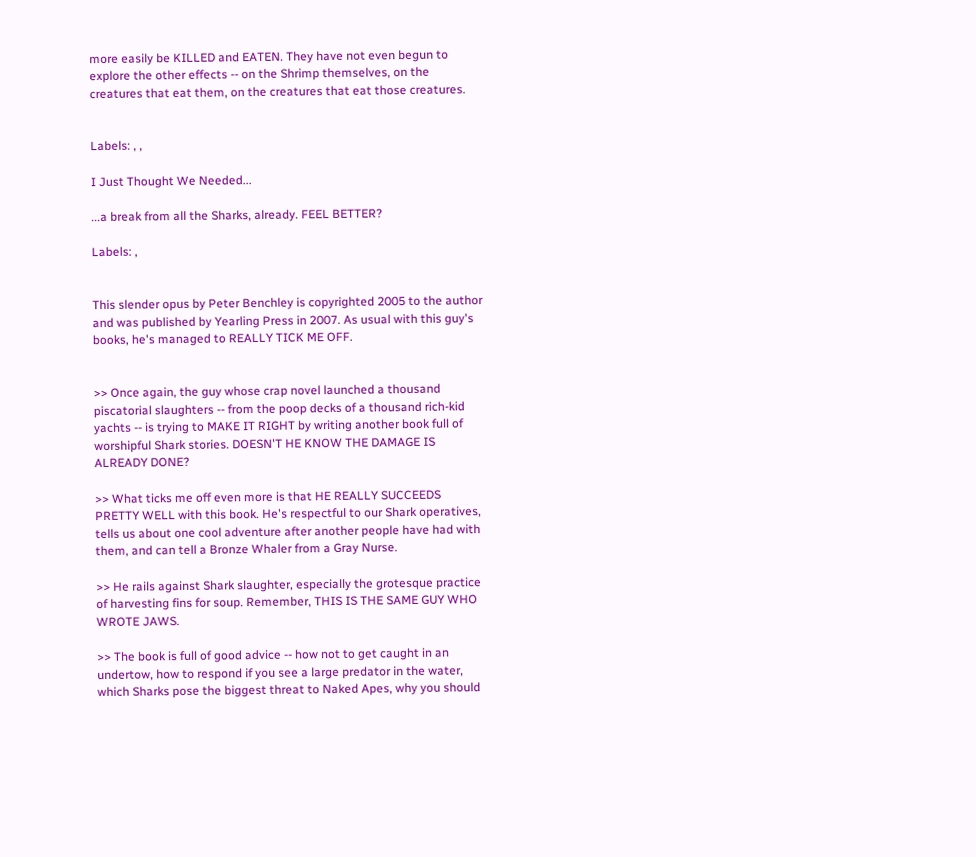more easily be KILLED and EATEN. They have not even begun to explore the other effects -- on the Shrimp themselves, on the creatures that eat them, on the creatures that eat those creatures.


Labels: , ,

I Just Thought We Needed...

...a break from all the Sharks, already. FEEL BETTER?

Labels: ,


This slender opus by Peter Benchley is copyrighted 2005 to the author and was published by Yearling Press in 2007. As usual with this guy's books, he's managed to REALLY TICK ME OFF.


>> Once again, the guy whose crap novel launched a thousand piscatorial slaughters -- from the poop decks of a thousand rich-kid yachts -- is trying to MAKE IT RIGHT by writing another book full of worshipful Shark stories. DOESN'T HE KNOW THE DAMAGE IS ALREADY DONE?

>> What ticks me off even more is that HE REALLY SUCCEEDS PRETTY WELL with this book. He's respectful to our Shark operatives, tells us about one cool adventure after another people have had with them, and can tell a Bronze Whaler from a Gray Nurse.

>> He rails against Shark slaughter, especially the grotesque practice of harvesting fins for soup. Remember, THIS IS THE SAME GUY WHO WROTE JAWS.

>> The book is full of good advice -- how not to get caught in an undertow, how to respond if you see a large predator in the water, which Sharks pose the biggest threat to Naked Apes, why you should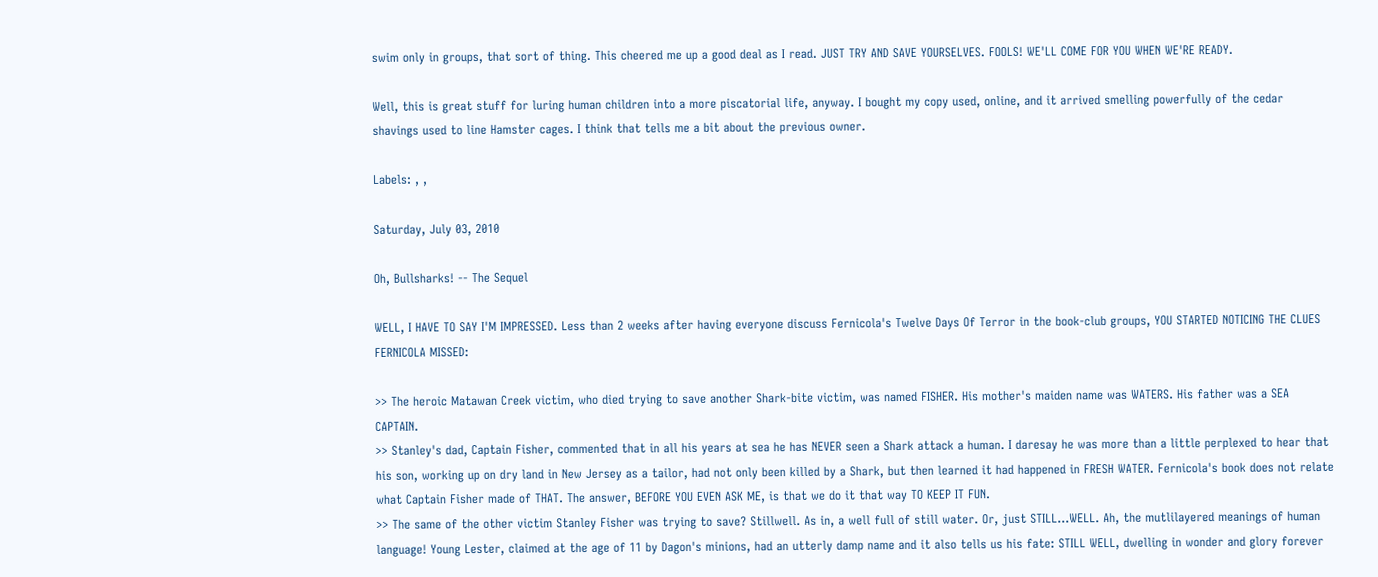swim only in groups, that sort of thing. This cheered me up a good deal as I read. JUST TRY AND SAVE YOURSELVES. FOOLS! WE'LL COME FOR YOU WHEN WE'RE READY.

Well, this is great stuff for luring human children into a more piscatorial life, anyway. I bought my copy used, online, and it arrived smelling powerfully of the cedar shavings used to line Hamster cages. I think that tells me a bit about the previous owner.

Labels: , ,

Saturday, July 03, 2010

Oh, Bullsharks! -- The Sequel

WELL, I HAVE TO SAY I'M IMPRESSED. Less than 2 weeks after having everyone discuss Fernicola's Twelve Days Of Terror in the book-club groups, YOU STARTED NOTICING THE CLUES FERNICOLA MISSED:

>> The heroic Matawan Creek victim, who died trying to save another Shark-bite victim, was named FISHER. His mother's maiden name was WATERS. His father was a SEA CAPTAIN.
>> Stanley's dad, Captain Fisher, commented that in all his years at sea he has NEVER seen a Shark attack a human. I daresay he was more than a little perplexed to hear that his son, working up on dry land in New Jersey as a tailor, had not only been killed by a Shark, but then learned it had happened in FRESH WATER. Fernicola's book does not relate what Captain Fisher made of THAT. The answer, BEFORE YOU EVEN ASK ME, is that we do it that way TO KEEP IT FUN.
>> The same of the other victim Stanley Fisher was trying to save? Stillwell. As in, a well full of still water. Or, just STILL...WELL. Ah, the mutlilayered meanings of human language! Young Lester, claimed at the age of 11 by Dagon's minions, had an utterly damp name and it also tells us his fate: STILL WELL, dwelling in wonder and glory forever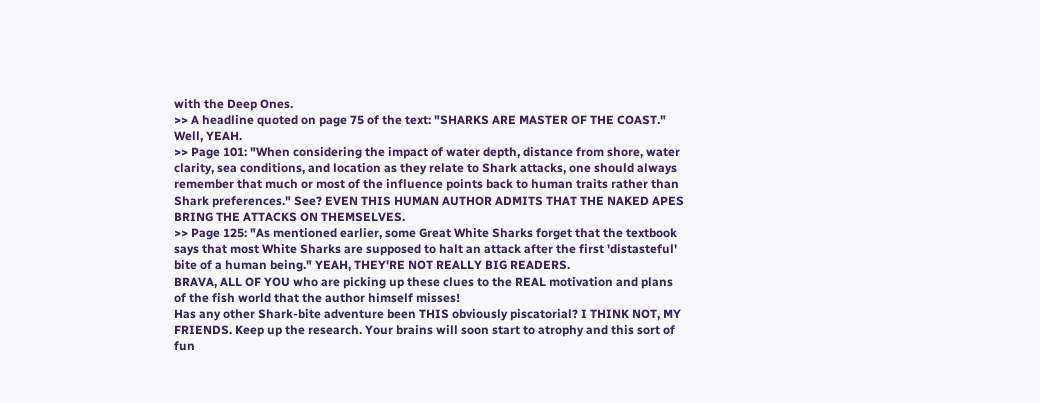with the Deep Ones.
>> A headline quoted on page 75 of the text: "SHARKS ARE MASTER OF THE COAST." Well, YEAH.
>> Page 101: "When considering the impact of water depth, distance from shore, water clarity, sea conditions, and location as they relate to Shark attacks, one should always remember that much or most of the influence points back to human traits rather than Shark preferences." See? EVEN THIS HUMAN AUTHOR ADMITS THAT THE NAKED APES BRING THE ATTACKS ON THEMSELVES.
>> Page 125: "As mentioned earlier, some Great White Sharks forget that the textbook says that most White Sharks are supposed to halt an attack after the first 'distasteful' bite of a human being." YEAH, THEY'RE NOT REALLY BIG READERS.
BRAVA, ALL OF YOU who are picking up these clues to the REAL motivation and plans of the fish world that the author himself misses!
Has any other Shark-bite adventure been THIS obviously piscatorial? I THINK NOT, MY FRIENDS. Keep up the research. Your brains will soon start to atrophy and this sort of fun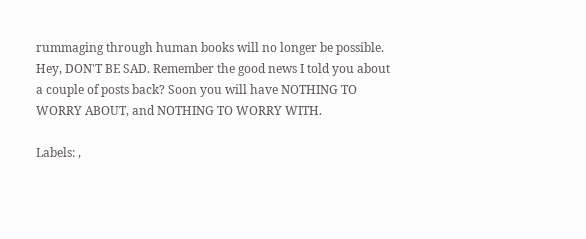rummaging through human books will no longer be possible.
Hey, DON'T BE SAD. Remember the good news I told you about a couple of posts back? Soon you will have NOTHING TO WORRY ABOUT, and NOTHING TO WORRY WITH.

Labels: ,